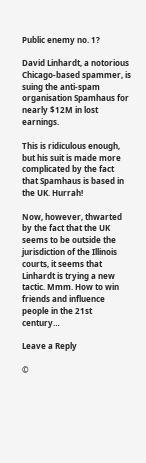Public enemy no. 1?

David Linhardt, a notorious Chicago-based spammer, is suing the anti-spam organisation Spamhaus for nearly $12M in lost earnings.

This is ridiculous enough, but his suit is made more complicated by the fact that Spamhaus is based in the UK. Hurrah!

Now, however, thwarted by the fact that the UK seems to be outside the jurisdiction of the Illinois courts, it seems that Linhardt is trying a new tactic. Mmm. How to win friends and influence people in the 21st century…

Leave a Reply

©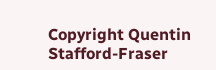Copyright Quentin Stafford-Fraser